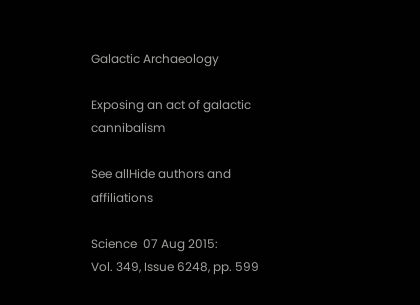Galactic Archaeology

Exposing an act of galactic cannibalism

See allHide authors and affiliations

Science  07 Aug 2015:
Vol. 349, Issue 6248, pp. 599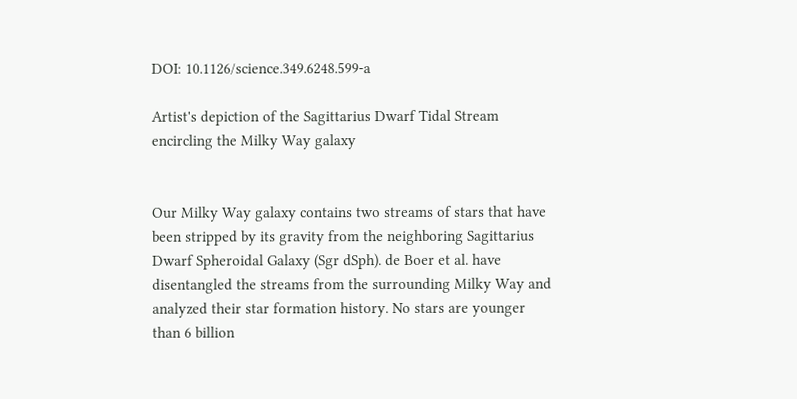DOI: 10.1126/science.349.6248.599-a

Artist's depiction of the Sagittarius Dwarf Tidal Stream encircling the Milky Way galaxy


Our Milky Way galaxy contains two streams of stars that have been stripped by its gravity from the neighboring Sagittarius Dwarf Spheroidal Galaxy (Sgr dSph). de Boer et al. have disentangled the streams from the surrounding Milky Way and analyzed their star formation history. No stars are younger than 6 billion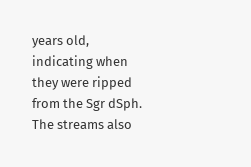years old, indicating when they were ripped from the Sgr dSph. The streams also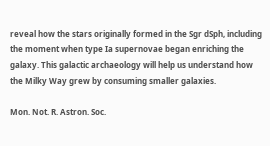reveal how the stars originally formed in the Sgr dSph, including the moment when type Ia supernovae began enriching the galaxy. This galactic archaeology will help us understand how the Milky Way grew by consuming smaller galaxies.

Mon. Not. R. Astron. Soc.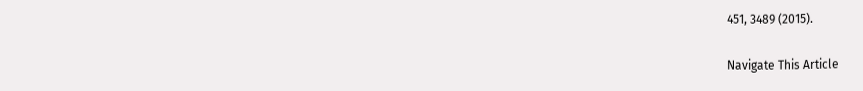451, 3489 (2015).

Navigate This Article